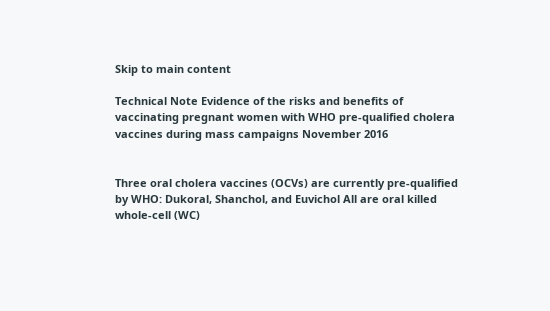Skip to main content

Technical Note Evidence of the risks and benefits of vaccinating pregnant women with WHO pre-qualified cholera vaccines during mass campaigns November 2016


Three oral cholera vaccines (OCVs) are currently pre-qualified by WHO: Dukoral, Shanchol, and Euvichol All are oral killed whole-cell (WC)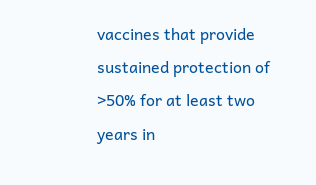vaccines that provide sustained protection of >50% for at least two years in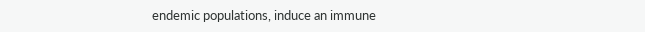endemic populations, induce an immune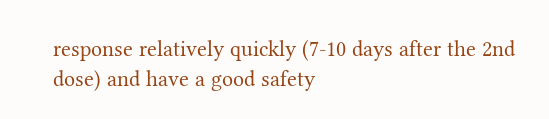response relatively quickly (7-10 days after the 2nd dose) and have a good safety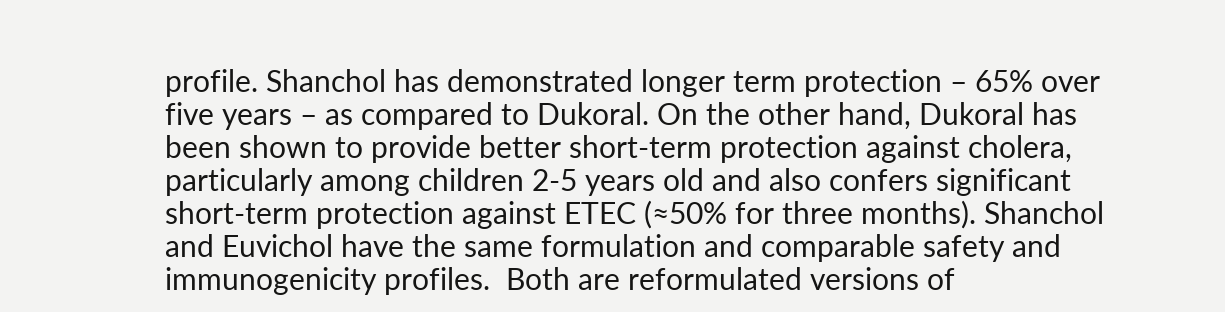profile. Shanchol has demonstrated longer term protection – 65% over five years – as compared to Dukoral. On the other hand, Dukoral has been shown to provide better short-term protection against cholera, particularly among children 2-5 years old and also confers significant short-term protection against ETEC (≈50% for three months). Shanchol and Euvichol have the same formulation and comparable safety and immunogenicity profiles.  Both are reformulated versions of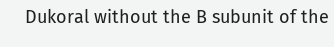Dukoral without the B subunit of the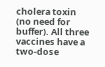cholera toxin (no need for buffer). All three vaccines have a two-dose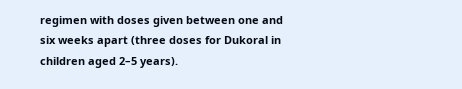regimen with doses given between one and six weeks apart (three doses for Dukoral in children aged 2–5 years).